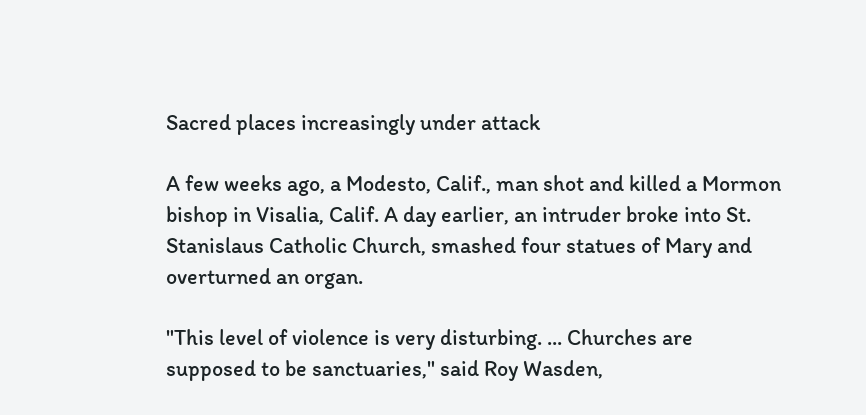Sacred places increasingly under attack

A few weeks ago, a Modesto, Calif., man shot and killed a Mormon bishop in Visalia, Calif. A day earlier, an intruder broke into St. Stanislaus Catholic Church, smashed four statues of Mary and overturned an organ.

"This level of violence is very disturbing. ... Churches are supposed to be sanctuaries," said Roy Wasden,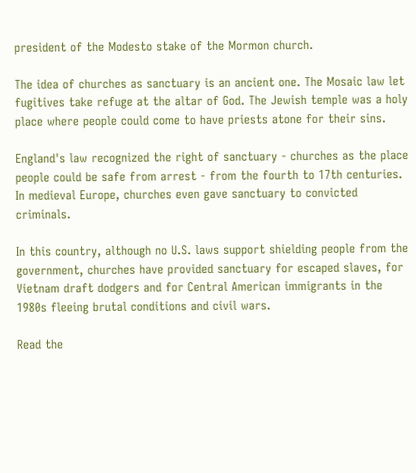president of the Modesto stake of the Mormon church.

The idea of churches as sanctuary is an ancient one. The Mosaic law let fugitives take refuge at the altar of God. The Jewish temple was a holy place where people could come to have priests atone for their sins.

England's law recognized the right of sanctuary - churches as the place people could be safe from arrest - from the fourth to 17th centuries. In medieval Europe, churches even gave sanctuary to convicted criminals.

In this country, although no U.S. laws support shielding people from the government, churches have provided sanctuary for escaped slaves, for Vietnam draft dodgers and for Central American immigrants in the 1980s fleeing brutal conditions and civil wars.

Read the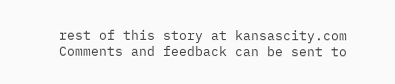rest of this story at kansascity.com
Comments and feedback can be sent to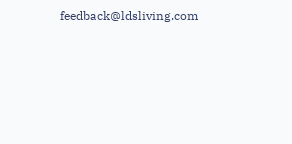feedback@ldsliving.com